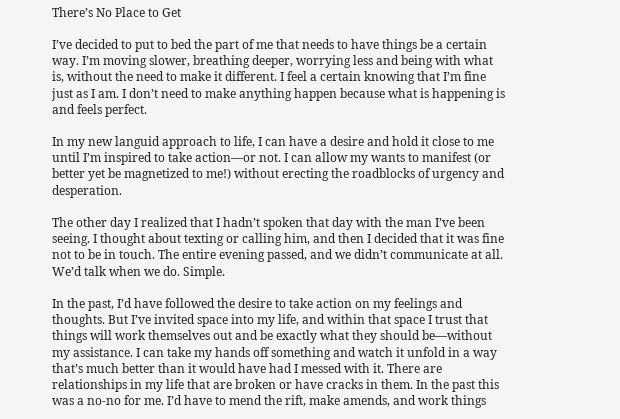There’s No Place to Get

I’ve decided to put to bed the part of me that needs to have things be a certain way. I’m moving slower, breathing deeper, worrying less and being with what is, without the need to make it different. I feel a certain knowing that I’m fine just as I am. I don’t need to make anything happen because what is happening is and feels perfect.

In my new languid approach to life, I can have a desire and hold it close to me until I’m inspired to take action—or not. I can allow my wants to manifest (or better yet be magnetized to me!) without erecting the roadblocks of urgency and desperation.

The other day I realized that I hadn’t spoken that day with the man I’ve been seeing. I thought about texting or calling him, and then I decided that it was fine not to be in touch. The entire evening passed, and we didn’t communicate at all. We’d talk when we do. Simple.

In the past, I’d have followed the desire to take action on my feelings and thoughts. But I’ve invited space into my life, and within that space I trust that things will work themselves out and be exactly what they should be—without my assistance. I can take my hands off something and watch it unfold in a way that’s much better than it would have had I messed with it. There are relationships in my life that are broken or have cracks in them. In the past this was a no-no for me. I’d have to mend the rift, make amends, and work things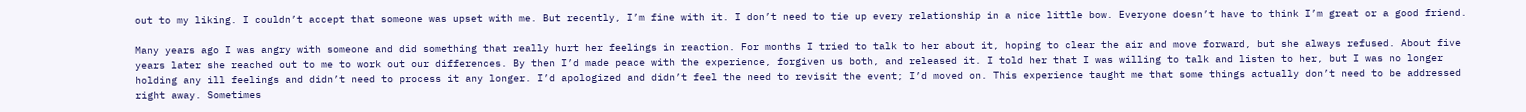out to my liking. I couldn’t accept that someone was upset with me. But recently, I’m fine with it. I don’t need to tie up every relationship in a nice little bow. Everyone doesn’t have to think I’m great or a good friend.

Many years ago I was angry with someone and did something that really hurt her feelings in reaction. For months I tried to talk to her about it, hoping to clear the air and move forward, but she always refused. About five years later she reached out to me to work out our differences. By then I’d made peace with the experience, forgiven us both, and released it. I told her that I was willing to talk and listen to her, but I was no longer holding any ill feelings and didn’t need to process it any longer. I’d apologized and didn’t feel the need to revisit the event; I’d moved on. This experience taught me that some things actually don’t need to be addressed right away. Sometimes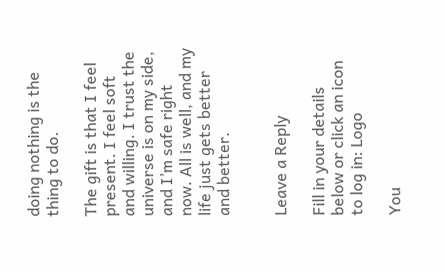doing nothing is the thing to do.

The gift is that I feel present. I feel soft and willing. I trust the universe is on my side, and I’m safe right now. All is well, and my life just gets better and better.


Leave a Reply

Fill in your details below or click an icon to log in: Logo

You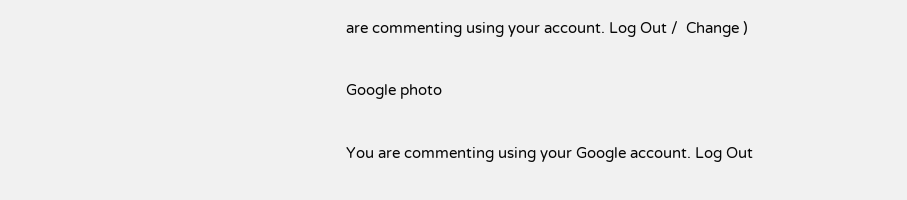are commenting using your account. Log Out /  Change )

Google photo

You are commenting using your Google account. Log Out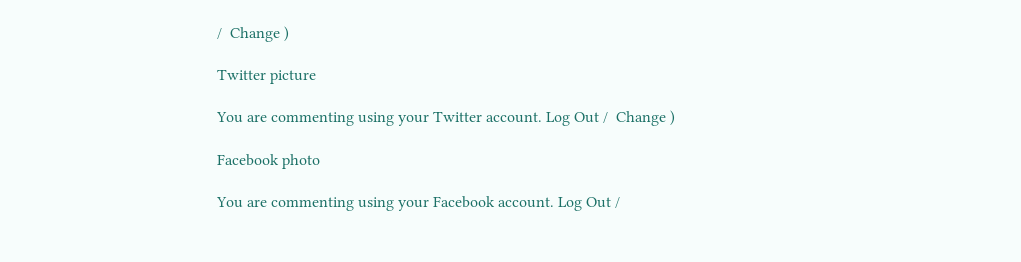/  Change )

Twitter picture

You are commenting using your Twitter account. Log Out /  Change )

Facebook photo

You are commenting using your Facebook account. Log Out /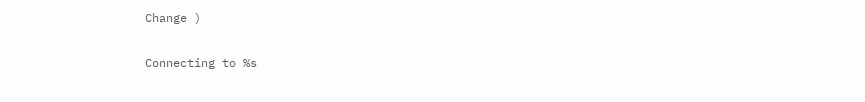Change )

Connecting to %s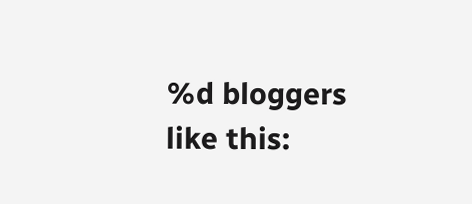%d bloggers like this: